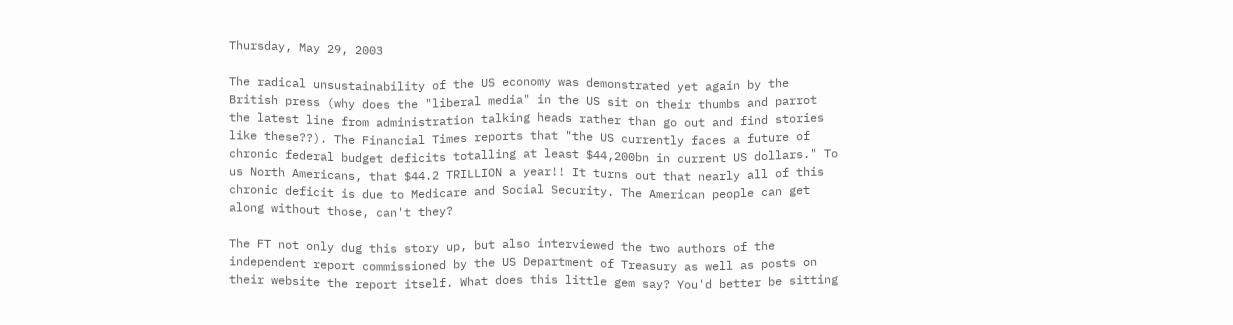Thursday, May 29, 2003

The radical unsustainability of the US economy was demonstrated yet again by the British press (why does the "liberal media" in the US sit on their thumbs and parrot the latest line from administration talking heads rather than go out and find stories like these??). The Financial Times reports that "the US currently faces a future of chronic federal budget deficits totalling at least $44,200bn in current US dollars." To us North Americans, that $44.2 TRILLION a year!! It turns out that nearly all of this chronic deficit is due to Medicare and Social Security. The American people can get along without those, can't they?

The FT not only dug this story up, but also interviewed the two authors of the independent report commissioned by the US Department of Treasury as well as posts on their website the report itself. What does this little gem say? You'd better be sitting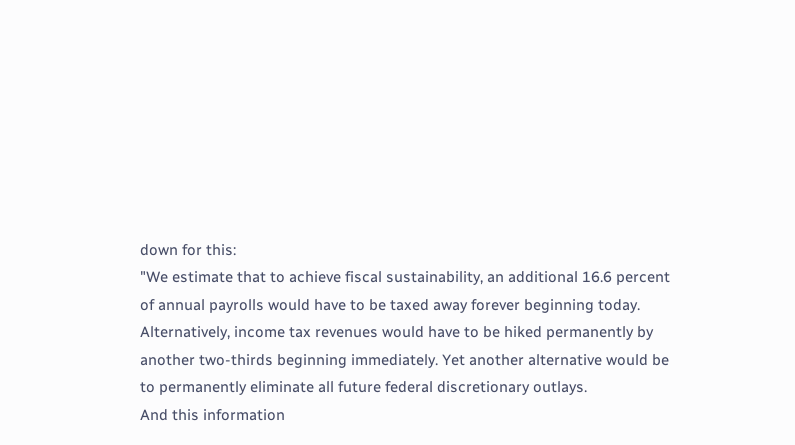down for this:
"We estimate that to achieve fiscal sustainability, an additional 16.6 percent of annual payrolls would have to be taxed away forever beginning today. Alternatively, income tax revenues would have to be hiked permanently by another two-thirds beginning immediately. Yet another alternative would be to permanently eliminate all future federal discretionary outlays.
And this information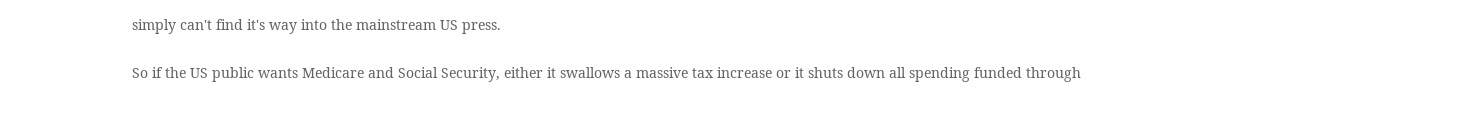simply can't find it's way into the mainstream US press.

So if the US public wants Medicare and Social Security, either it swallows a massive tax increase or it shuts down all spending funded through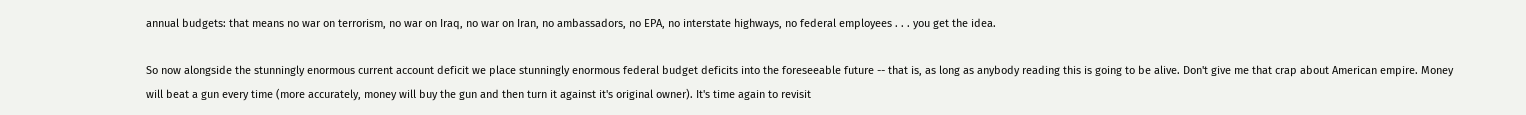annual budgets: that means no war on terrorism, no war on Iraq, no war on Iran, no ambassadors, no EPA, no interstate highways, no federal employees . . . you get the idea.

So now alongside the stunningly enormous current account deficit we place stunningly enormous federal budget deficits into the foreseeable future -- that is, as long as anybody reading this is going to be alive. Don't give me that crap about American empire. Money will beat a gun every time (more accurately, money will buy the gun and then turn it against it's original owner). It's time again to revisit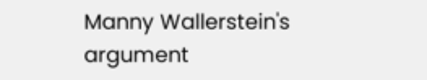Manny Wallerstein's argument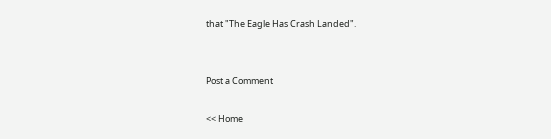that "The Eagle Has Crash Landed".


Post a Comment

<< Home